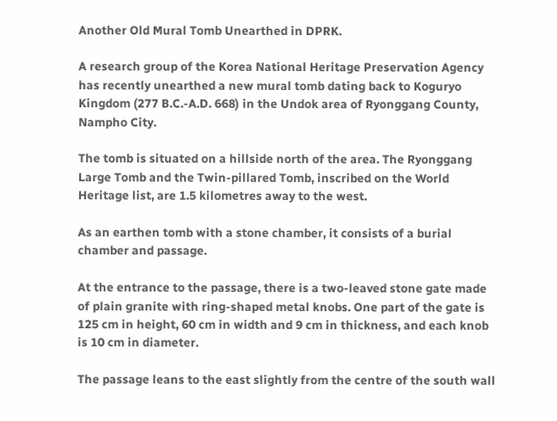Another Old Mural Tomb Unearthed in DPRK.

A research group of the Korea National Heritage Preservation Agency has recently unearthed a new mural tomb dating back to Koguryo Kingdom (277 B.C.-A.D. 668) in the Undok area of Ryonggang County, Nampho City.

The tomb is situated on a hillside north of the area. The Ryonggang Large Tomb and the Twin-pillared Tomb, inscribed on the World Heritage list, are 1.5 kilometres away to the west.

As an earthen tomb with a stone chamber, it consists of a burial chamber and passage.

At the entrance to the passage, there is a two-leaved stone gate made of plain granite with ring-shaped metal knobs. One part of the gate is 125 cm in height, 60 cm in width and 9 cm in thickness, and each knob is 10 cm in diameter.

The passage leans to the east slightly from the centre of the south wall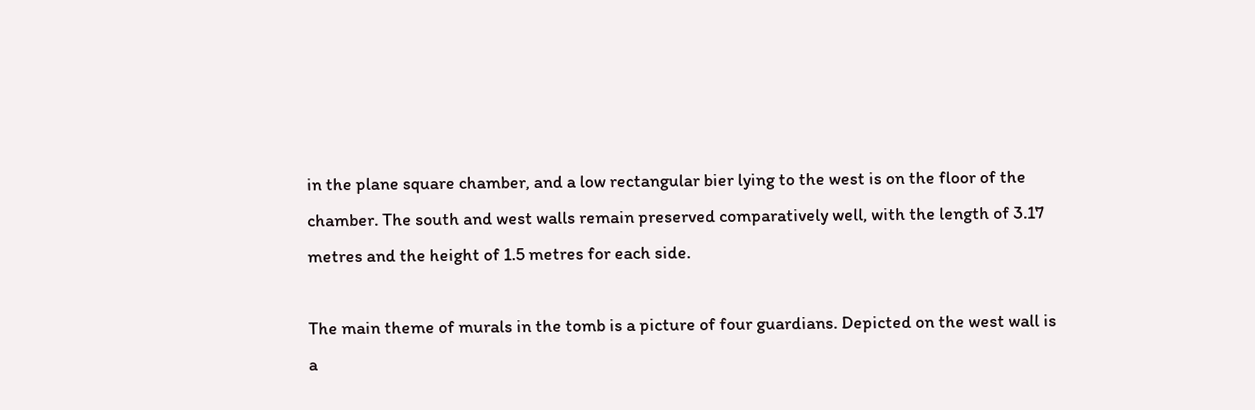in the plane square chamber, and a low rectangular bier lying to the west is on the floor of the chamber. The south and west walls remain preserved comparatively well, with the length of 3.17 metres and the height of 1.5 metres for each side.

The main theme of murals in the tomb is a picture of four guardians. Depicted on the west wall is a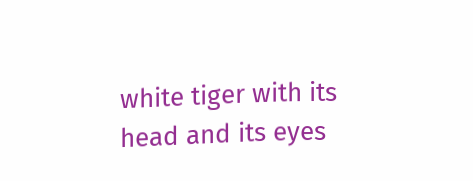white tiger with its head and its eyes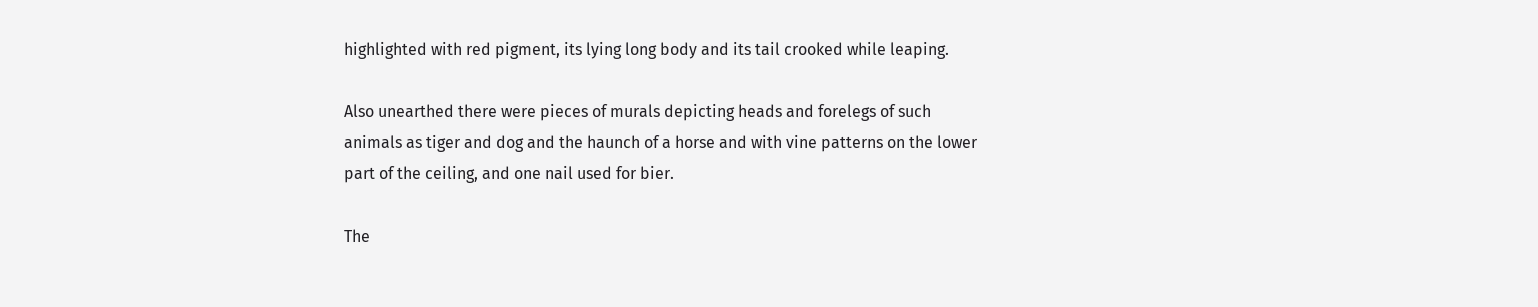highlighted with red pigment, its lying long body and its tail crooked while leaping.

Also unearthed there were pieces of murals depicting heads and forelegs of such animals as tiger and dog and the haunch of a horse and with vine patterns on the lower part of the ceiling, and one nail used for bier.

The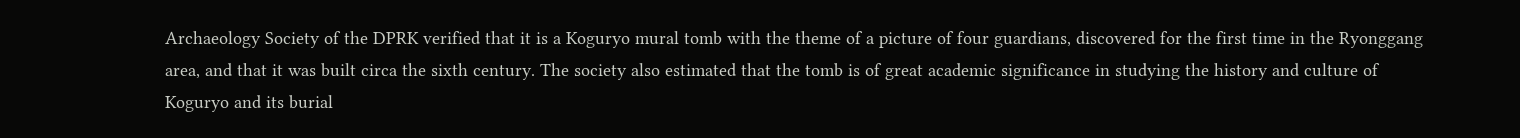Archaeology Society of the DPRK verified that it is a Koguryo mural tomb with the theme of a picture of four guardians, discovered for the first time in the Ryonggang area, and that it was built circa the sixth century. The society also estimated that the tomb is of great academic significance in studying the history and culture of Koguryo and its burial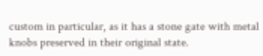custom in particular, as it has a stone gate with metal knobs preserved in their original state.